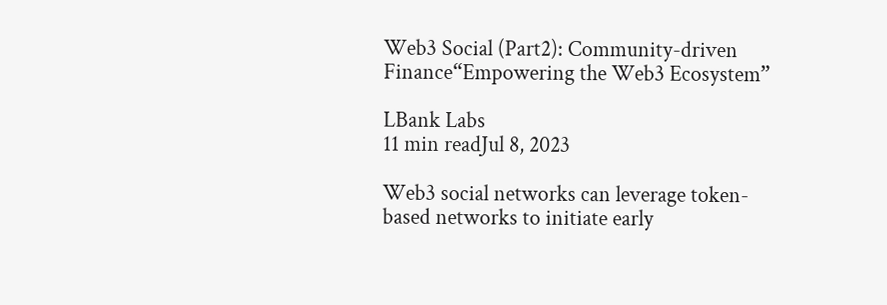Web3 Social (Part2): Community-driven Finance“Empowering the Web3 Ecosystem”

LBank Labs
11 min readJul 8, 2023

Web3 social networks can leverage token-based networks to initiate early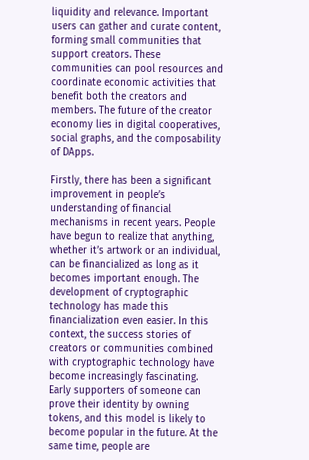liquidity and relevance. Important users can gather and curate content, forming small communities that support creators. These communities can pool resources and coordinate economic activities that benefit both the creators and members. The future of the creator economy lies in digital cooperatives, social graphs, and the composability of DApps.

Firstly, there has been a significant improvement in people’s understanding of financial mechanisms in recent years. People have begun to realize that anything, whether it’s artwork or an individual, can be financialized as long as it becomes important enough. The development of cryptographic technology has made this financialization even easier. In this context, the success stories of creators or communities combined with cryptographic technology have become increasingly fascinating. Early supporters of someone can prove their identity by owning tokens, and this model is likely to become popular in the future. At the same time, people are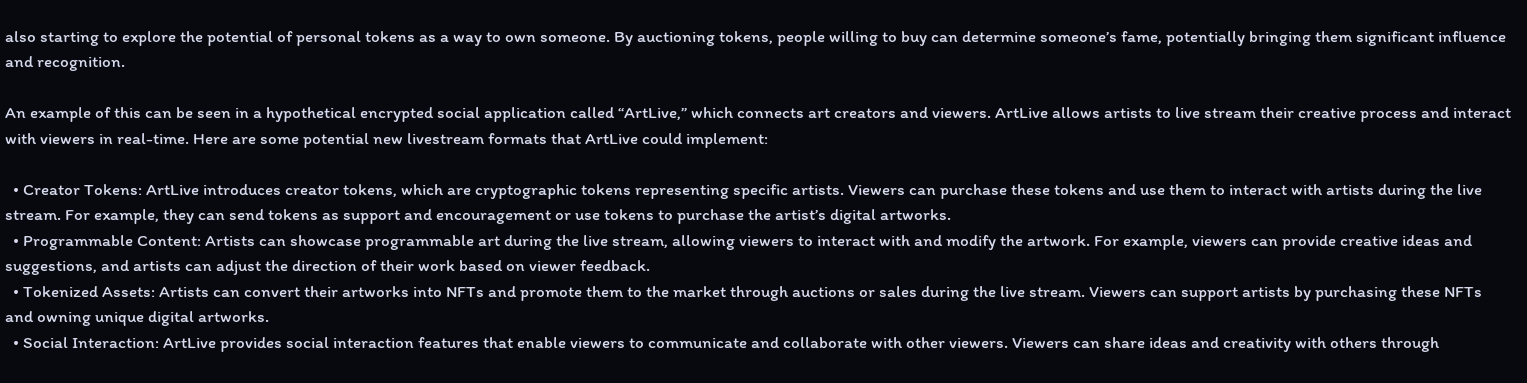also starting to explore the potential of personal tokens as a way to own someone. By auctioning tokens, people willing to buy can determine someone’s fame, potentially bringing them significant influence and recognition.

An example of this can be seen in a hypothetical encrypted social application called “ArtLive,” which connects art creators and viewers. ArtLive allows artists to live stream their creative process and interact with viewers in real-time. Here are some potential new livestream formats that ArtLive could implement:

  • Creator Tokens: ArtLive introduces creator tokens, which are cryptographic tokens representing specific artists. Viewers can purchase these tokens and use them to interact with artists during the live stream. For example, they can send tokens as support and encouragement or use tokens to purchase the artist’s digital artworks.
  • Programmable Content: Artists can showcase programmable art during the live stream, allowing viewers to interact with and modify the artwork. For example, viewers can provide creative ideas and suggestions, and artists can adjust the direction of their work based on viewer feedback.
  • Tokenized Assets: Artists can convert their artworks into NFTs and promote them to the market through auctions or sales during the live stream. Viewers can support artists by purchasing these NFTs and owning unique digital artworks.
  • Social Interaction: ArtLive provides social interaction features that enable viewers to communicate and collaborate with other viewers. Viewers can share ideas and creativity with others through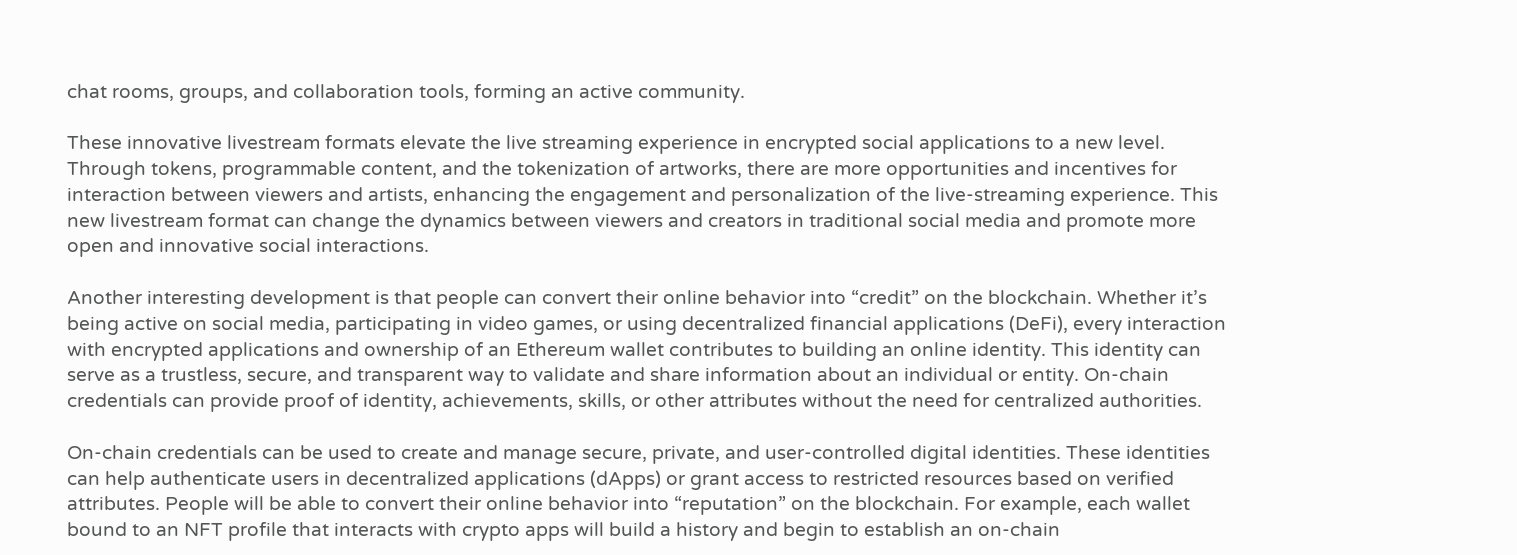chat rooms, groups, and collaboration tools, forming an active community.

These innovative livestream formats elevate the live streaming experience in encrypted social applications to a new level. Through tokens, programmable content, and the tokenization of artworks, there are more opportunities and incentives for interaction between viewers and artists, enhancing the engagement and personalization of the live-streaming experience. This new livestream format can change the dynamics between viewers and creators in traditional social media and promote more open and innovative social interactions.

Another interesting development is that people can convert their online behavior into “credit” on the blockchain. Whether it’s being active on social media, participating in video games, or using decentralized financial applications (DeFi), every interaction with encrypted applications and ownership of an Ethereum wallet contributes to building an online identity. This identity can serve as a trustless, secure, and transparent way to validate and share information about an individual or entity. On-chain credentials can provide proof of identity, achievements, skills, or other attributes without the need for centralized authorities.

On-chain credentials can be used to create and manage secure, private, and user-controlled digital identities. These identities can help authenticate users in decentralized applications (dApps) or grant access to restricted resources based on verified attributes. People will be able to convert their online behavior into “reputation” on the blockchain. For example, each wallet bound to an NFT profile that interacts with crypto apps will build a history and begin to establish an on-chain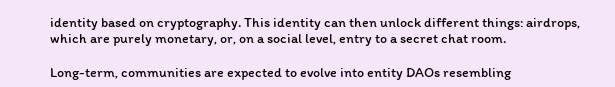identity based on cryptography. This identity can then unlock different things: airdrops, which are purely monetary, or, on a social level, entry to a secret chat room.

Long-term, communities are expected to evolve into entity DAOs resembling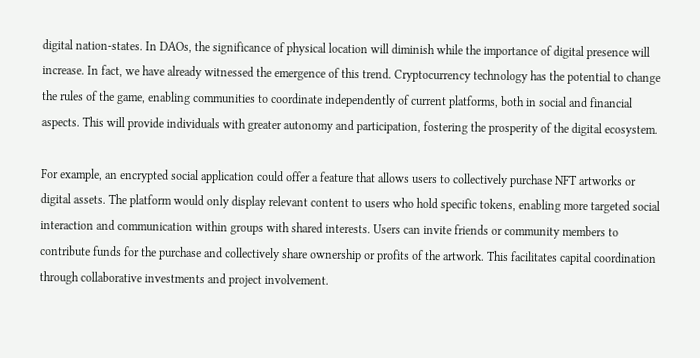digital nation-states. In DAOs, the significance of physical location will diminish while the importance of digital presence will increase. In fact, we have already witnessed the emergence of this trend. Cryptocurrency technology has the potential to change the rules of the game, enabling communities to coordinate independently of current platforms, both in social and financial aspects. This will provide individuals with greater autonomy and participation, fostering the prosperity of the digital ecosystem.

For example, an encrypted social application could offer a feature that allows users to collectively purchase NFT artworks or digital assets. The platform would only display relevant content to users who hold specific tokens, enabling more targeted social interaction and communication within groups with shared interests. Users can invite friends or community members to contribute funds for the purchase and collectively share ownership or profits of the artwork. This facilitates capital coordination through collaborative investments and project involvement.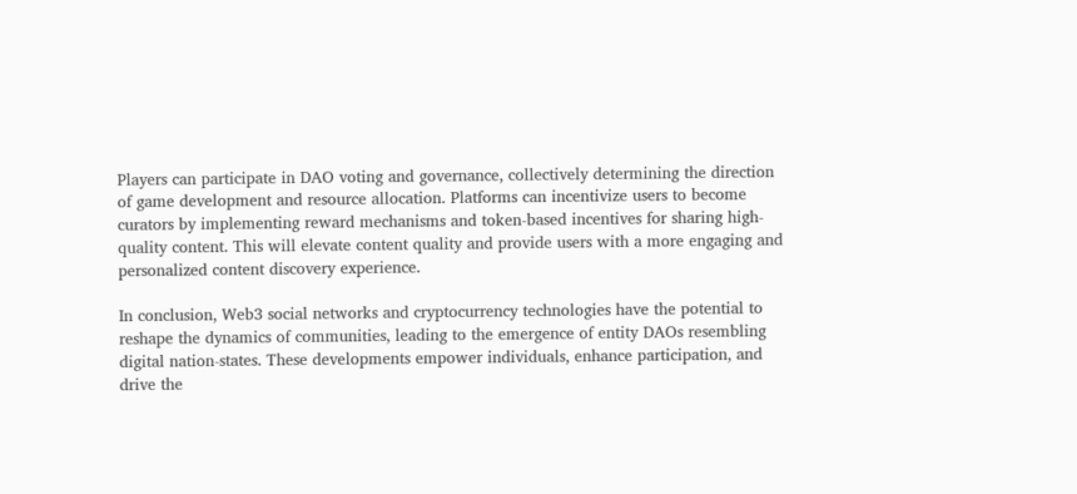Players can participate in DAO voting and governance, collectively determining the direction of game development and resource allocation. Platforms can incentivize users to become curators by implementing reward mechanisms and token-based incentives for sharing high-quality content. This will elevate content quality and provide users with a more engaging and personalized content discovery experience.

In conclusion, Web3 social networks and cryptocurrency technologies have the potential to reshape the dynamics of communities, leading to the emergence of entity DAOs resembling digital nation-states. These developments empower individuals, enhance participation, and drive the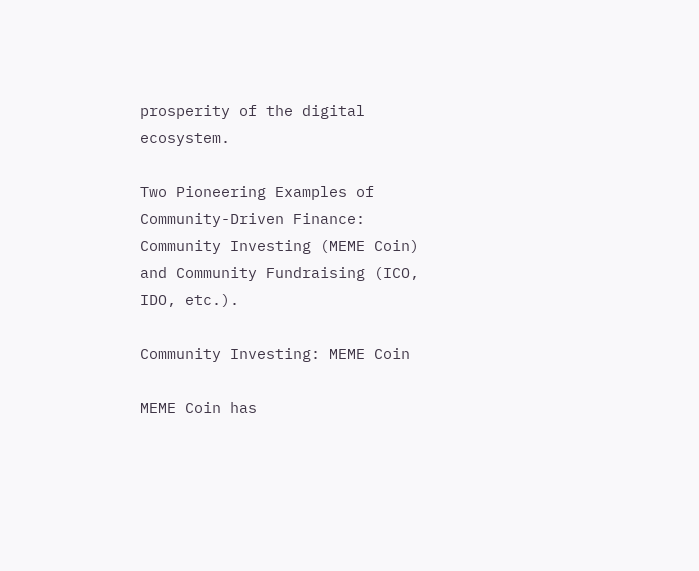prosperity of the digital ecosystem.

Two Pioneering Examples of Community-Driven Finance: Community Investing (MEME Coin) and Community Fundraising (ICO, IDO, etc.).

Community Investing: MEME Coin

MEME Coin has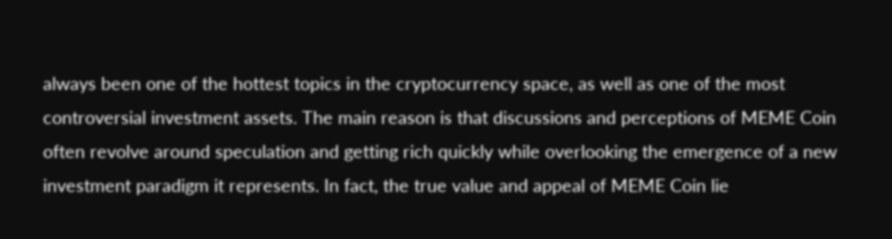always been one of the hottest topics in the cryptocurrency space, as well as one of the most controversial investment assets. The main reason is that discussions and perceptions of MEME Coin often revolve around speculation and getting rich quickly while overlooking the emergence of a new investment paradigm it represents. In fact, the true value and appeal of MEME Coin lie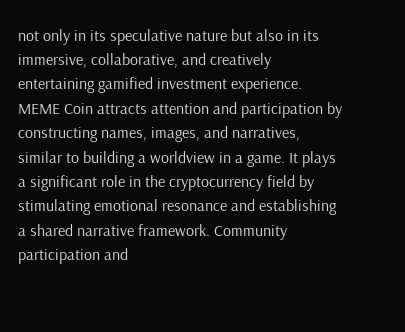not only in its speculative nature but also in its immersive, collaborative, and creatively entertaining gamified investment experience. MEME Coin attracts attention and participation by constructing names, images, and narratives, similar to building a worldview in a game. It plays a significant role in the cryptocurrency field by stimulating emotional resonance and establishing a shared narrative framework. Community participation and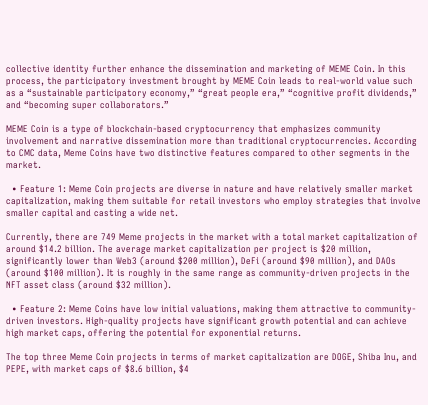collective identity further enhance the dissemination and marketing of MEME Coin. In this process, the participatory investment brought by MEME Coin leads to real-world value such as a “sustainable participatory economy,” “great people era,” “cognitive profit dividends,” and “becoming super collaborators.”

MEME Coin is a type of blockchain-based cryptocurrency that emphasizes community involvement and narrative dissemination more than traditional cryptocurrencies. According to CMC data, Meme Coins have two distinctive features compared to other segments in the market.

  • Feature 1: Meme Coin projects are diverse in nature and have relatively smaller market capitalization, making them suitable for retail investors who employ strategies that involve smaller capital and casting a wide net.

Currently, there are 749 Meme projects in the market with a total market capitalization of around $14.2 billion. The average market capitalization per project is $20 million, significantly lower than Web3 (around $200 million), DeFi (around $90 million), and DAOs (around $100 million). It is roughly in the same range as community-driven projects in the NFT asset class (around $32 million).

  • Feature 2: Meme Coins have low initial valuations, making them attractive to community-driven investors. High-quality projects have significant growth potential and can achieve high market caps, offering the potential for exponential returns.

The top three Meme Coin projects in terms of market capitalization are DOGE, Shiba Inu, and PEPE, with market caps of $8.6 billion, $4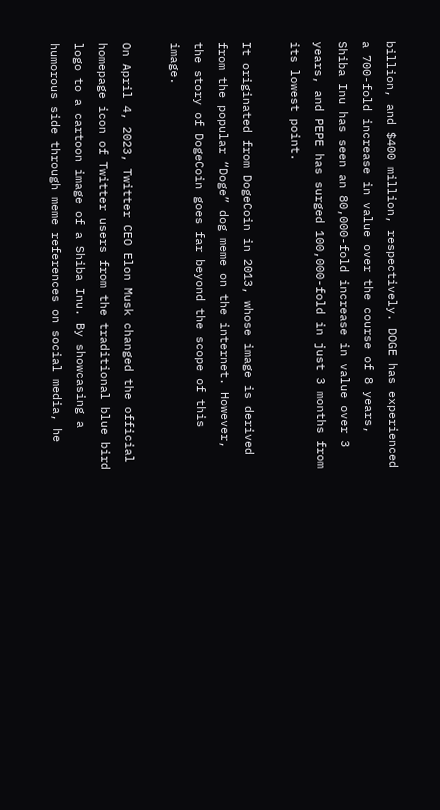billion, and $400 million, respectively. DOGE has experienced a 700-fold increase in value over the course of 8 years, Shiba Inu has seen an 80,000-fold increase in value over 3 years, and PEPE has surged 100,000-fold in just 3 months from its lowest point.

It originated from DogeCoin in 2013, whose image is derived from the popular “Doge” dog meme on the internet. However, the story of DogeCoin goes far beyond the scope of this image.

On April 4, 2023, Twitter CEO Elon Musk changed the official homepage icon of Twitter users from the traditional blue bird logo to a cartoon image of a Shiba Inu. By showcasing a humorous side through meme references on social media, he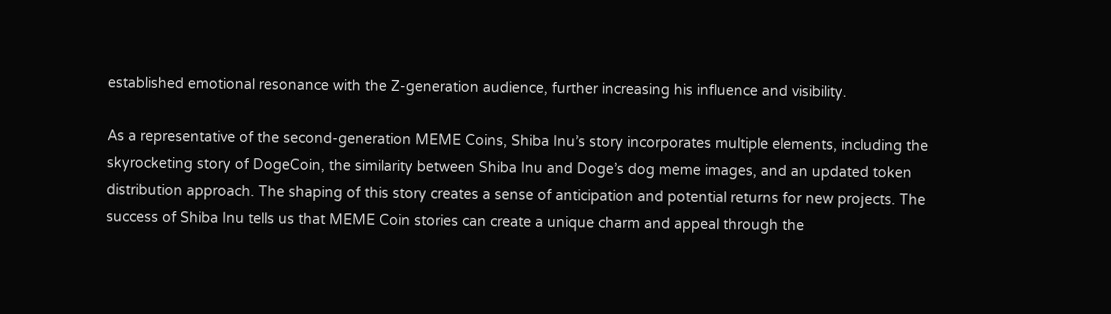established emotional resonance with the Z-generation audience, further increasing his influence and visibility.

As a representative of the second-generation MEME Coins, Shiba Inu’s story incorporates multiple elements, including the skyrocketing story of DogeCoin, the similarity between Shiba Inu and Doge’s dog meme images, and an updated token distribution approach. The shaping of this story creates a sense of anticipation and potential returns for new projects. The success of Shiba Inu tells us that MEME Coin stories can create a unique charm and appeal through the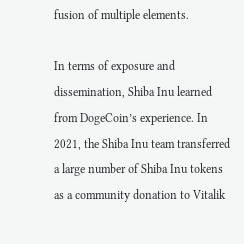fusion of multiple elements.

In terms of exposure and dissemination, Shiba Inu learned from DogeCoin’s experience. In 2021, the Shiba Inu team transferred a large number of Shiba Inu tokens as a community donation to Vitalik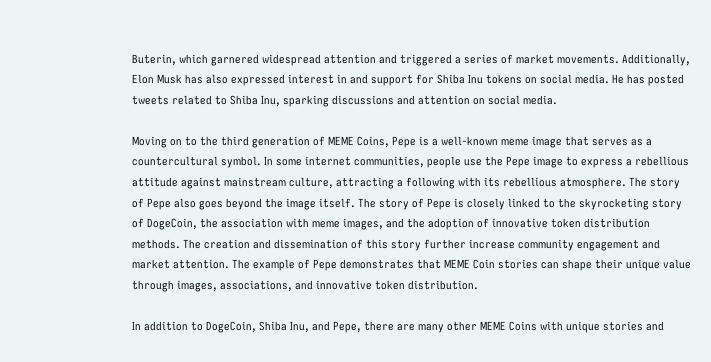Buterin, which garnered widespread attention and triggered a series of market movements. Additionally, Elon Musk has also expressed interest in and support for Shiba Inu tokens on social media. He has posted tweets related to Shiba Inu, sparking discussions and attention on social media.

Moving on to the third generation of MEME Coins, Pepe is a well-known meme image that serves as a countercultural symbol. In some internet communities, people use the Pepe image to express a rebellious attitude against mainstream culture, attracting a following with its rebellious atmosphere. The story of Pepe also goes beyond the image itself. The story of Pepe is closely linked to the skyrocketing story of DogeCoin, the association with meme images, and the adoption of innovative token distribution methods. The creation and dissemination of this story further increase community engagement and market attention. The example of Pepe demonstrates that MEME Coin stories can shape their unique value through images, associations, and innovative token distribution.

In addition to DogeCoin, Shiba Inu, and Pepe, there are many other MEME Coins with unique stories and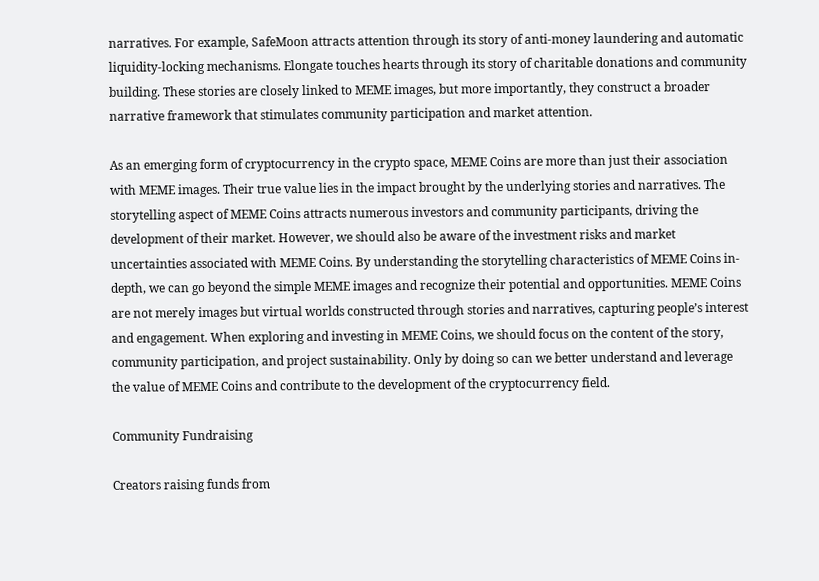narratives. For example, SafeMoon attracts attention through its story of anti-money laundering and automatic liquidity-locking mechanisms. Elongate touches hearts through its story of charitable donations and community building. These stories are closely linked to MEME images, but more importantly, they construct a broader narrative framework that stimulates community participation and market attention.

As an emerging form of cryptocurrency in the crypto space, MEME Coins are more than just their association with MEME images. Their true value lies in the impact brought by the underlying stories and narratives. The storytelling aspect of MEME Coins attracts numerous investors and community participants, driving the development of their market. However, we should also be aware of the investment risks and market uncertainties associated with MEME Coins. By understanding the storytelling characteristics of MEME Coins in-depth, we can go beyond the simple MEME images and recognize their potential and opportunities. MEME Coins are not merely images but virtual worlds constructed through stories and narratives, capturing people’s interest and engagement. When exploring and investing in MEME Coins, we should focus on the content of the story, community participation, and project sustainability. Only by doing so can we better understand and leverage the value of MEME Coins and contribute to the development of the cryptocurrency field.

Community Fundraising

Creators raising funds from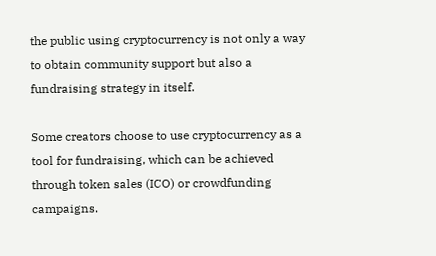the public using cryptocurrency is not only a way to obtain community support but also a fundraising strategy in itself.

Some creators choose to use cryptocurrency as a tool for fundraising, which can be achieved through token sales (ICO) or crowdfunding campaigns.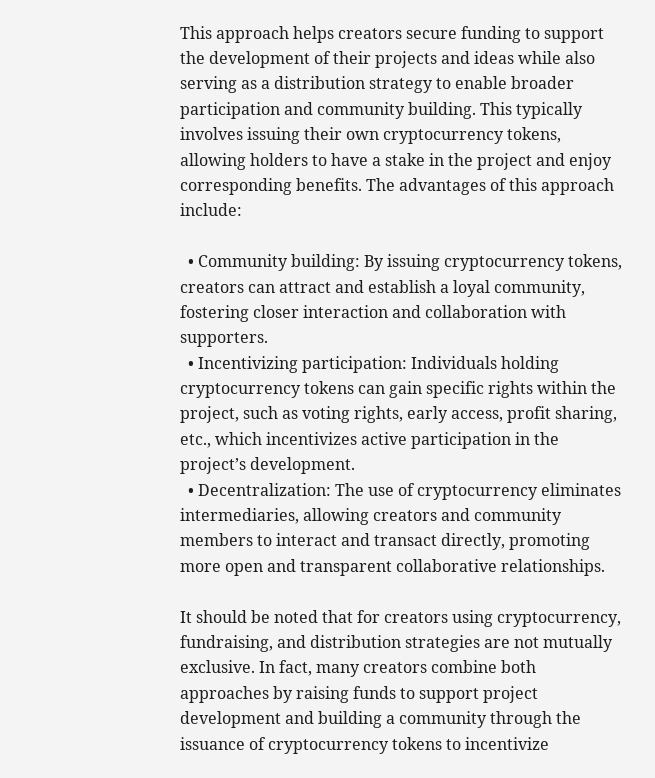This approach helps creators secure funding to support the development of their projects and ideas while also serving as a distribution strategy to enable broader participation and community building. This typically involves issuing their own cryptocurrency tokens, allowing holders to have a stake in the project and enjoy corresponding benefits. The advantages of this approach include:

  • Community building: By issuing cryptocurrency tokens, creators can attract and establish a loyal community, fostering closer interaction and collaboration with supporters.
  • Incentivizing participation: Individuals holding cryptocurrency tokens can gain specific rights within the project, such as voting rights, early access, profit sharing, etc., which incentivizes active participation in the project’s development.
  • Decentralization: The use of cryptocurrency eliminates intermediaries, allowing creators and community members to interact and transact directly, promoting more open and transparent collaborative relationships.

It should be noted that for creators using cryptocurrency, fundraising, and distribution strategies are not mutually exclusive. In fact, many creators combine both approaches by raising funds to support project development and building a community through the issuance of cryptocurrency tokens to incentivize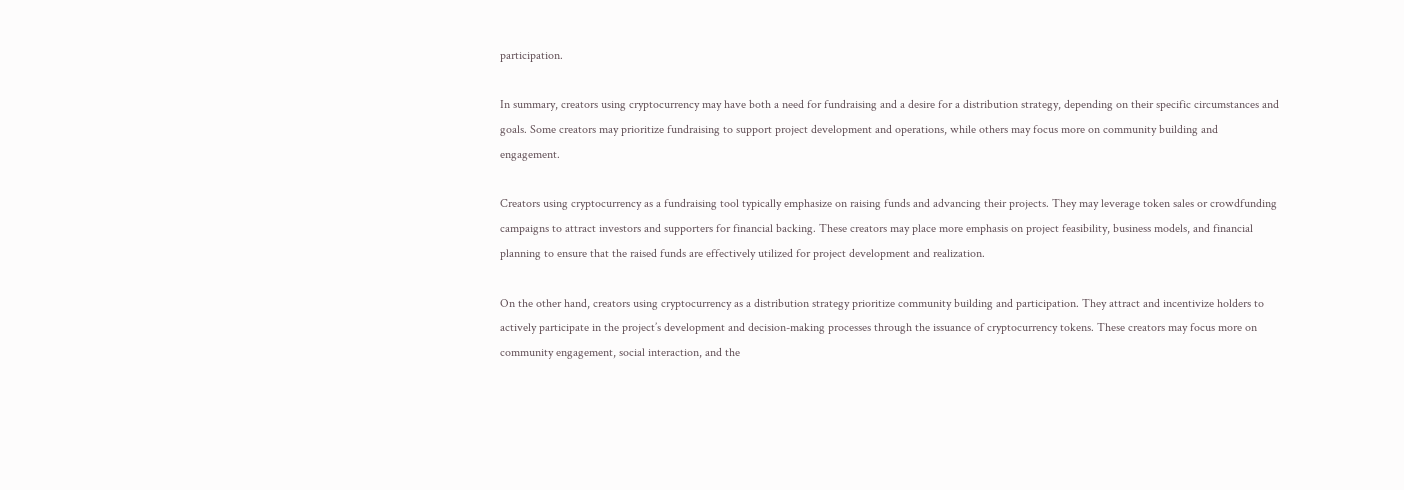participation.

In summary, creators using cryptocurrency may have both a need for fundraising and a desire for a distribution strategy, depending on their specific circumstances and goals. Some creators may prioritize fundraising to support project development and operations, while others may focus more on community building and engagement.

Creators using cryptocurrency as a fundraising tool typically emphasize on raising funds and advancing their projects. They may leverage token sales or crowdfunding campaigns to attract investors and supporters for financial backing. These creators may place more emphasis on project feasibility, business models, and financial planning to ensure that the raised funds are effectively utilized for project development and realization.

On the other hand, creators using cryptocurrency as a distribution strategy prioritize community building and participation. They attract and incentivize holders to actively participate in the project’s development and decision-making processes through the issuance of cryptocurrency tokens. These creators may focus more on community engagement, social interaction, and the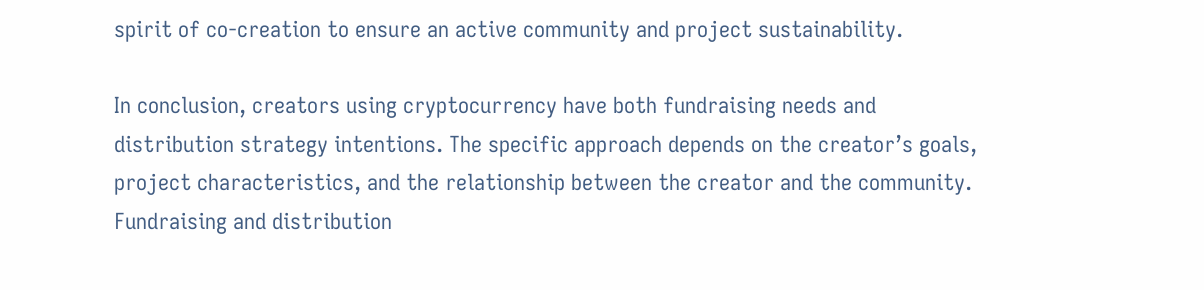spirit of co-creation to ensure an active community and project sustainability.

In conclusion, creators using cryptocurrency have both fundraising needs and distribution strategy intentions. The specific approach depends on the creator’s goals, project characteristics, and the relationship between the creator and the community. Fundraising and distribution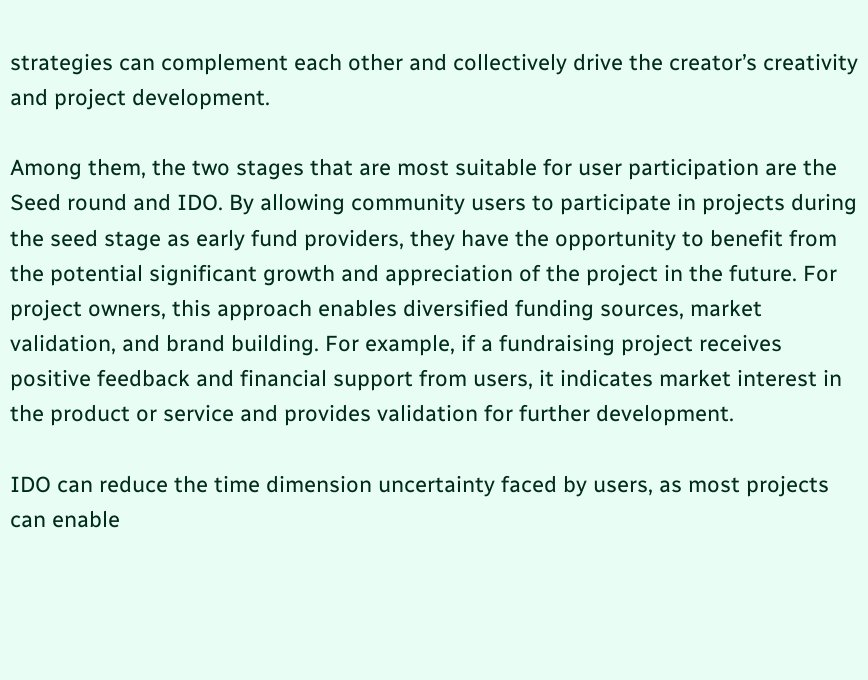strategies can complement each other and collectively drive the creator’s creativity and project development.

Among them, the two stages that are most suitable for user participation are the Seed round and IDO. By allowing community users to participate in projects during the seed stage as early fund providers, they have the opportunity to benefit from the potential significant growth and appreciation of the project in the future. For project owners, this approach enables diversified funding sources, market validation, and brand building. For example, if a fundraising project receives positive feedback and financial support from users, it indicates market interest in the product or service and provides validation for further development.

IDO can reduce the time dimension uncertainty faced by users, as most projects can enable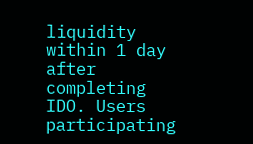liquidity within 1 day after completing IDO. Users participating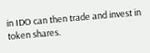in IDO can then trade and invest in token shares.